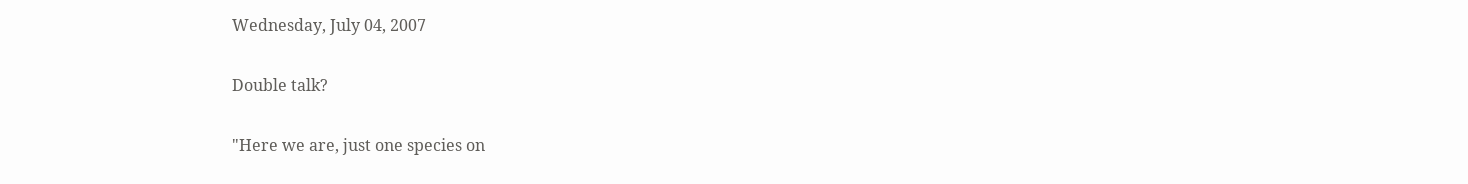Wednesday, July 04, 2007

Double talk?

"Here we are, just one species on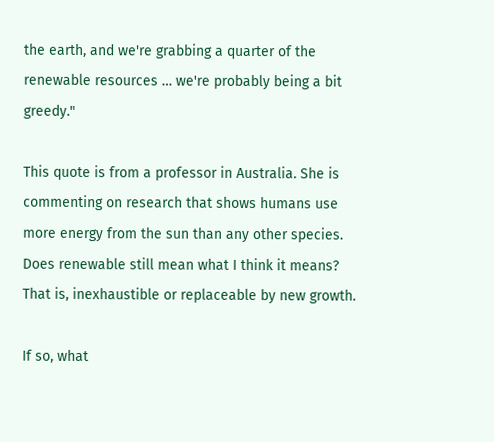the earth, and we're grabbing a quarter of the renewable resources … we're probably being a bit greedy."

This quote is from a professor in Australia. She is commenting on research that shows humans use more energy from the sun than any other species. Does renewable still mean what I think it means? That is, inexhaustible or replaceable by new growth.

If so, what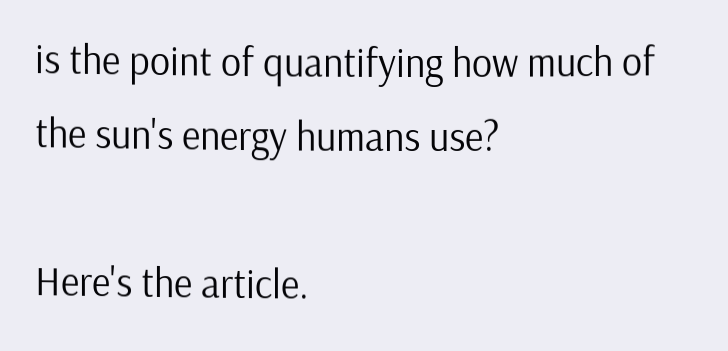is the point of quantifying how much of the sun's energy humans use?

Here's the article.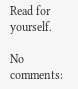Read for yourself.

No comments: